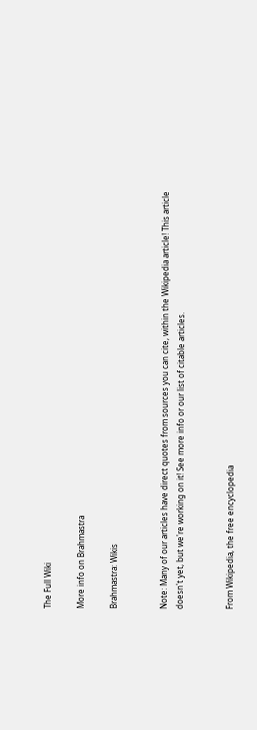The Full Wiki

More info on Brahmastra

Brahmastra: Wikis


Note: Many of our articles have direct quotes from sources you can cite, within the Wikipedia article! This article doesn't yet, but we're working on it! See more info or our list of citable articles.


From Wikipedia, the free encyclopedia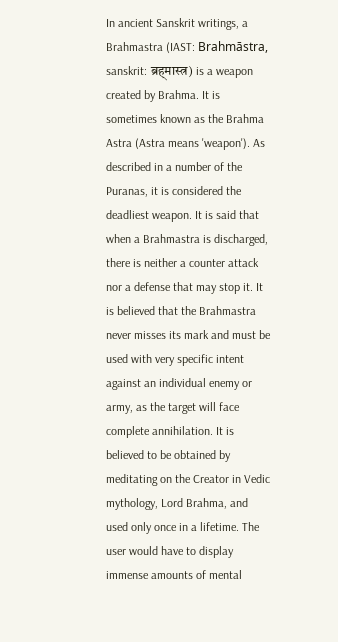In ancient Sanskrit writings, a Brahmastra (IAST: Brahmāstra, sanskrit: ब्रह्‍मास्‍त्र) is a weapon created by Brahma. It is sometimes known as the Brahma Astra (Astra means 'weapon'). As described in a number of the Puranas, it is considered the deadliest weapon. It is said that when a Brahmastra is discharged, there is neither a counter attack nor a defense that may stop it. It is believed that the Brahmastra never misses its mark and must be used with very specific intent against an individual enemy or army, as the target will face complete annihilation. It is believed to be obtained by meditating on the Creator in Vedic mythology, Lord Brahma, and used only once in a lifetime. The user would have to display immense amounts of mental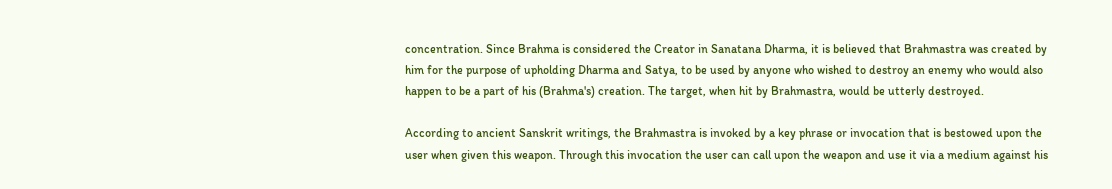concentration. Since Brahma is considered the Creator in Sanatana Dharma, it is believed that Brahmastra was created by him for the purpose of upholding Dharma and Satya, to be used by anyone who wished to destroy an enemy who would also happen to be a part of his (Brahma's) creation. The target, when hit by Brahmastra, would be utterly destroyed.

According to ancient Sanskrit writings, the Brahmastra is invoked by a key phrase or invocation that is bestowed upon the user when given this weapon. Through this invocation the user can call upon the weapon and use it via a medium against his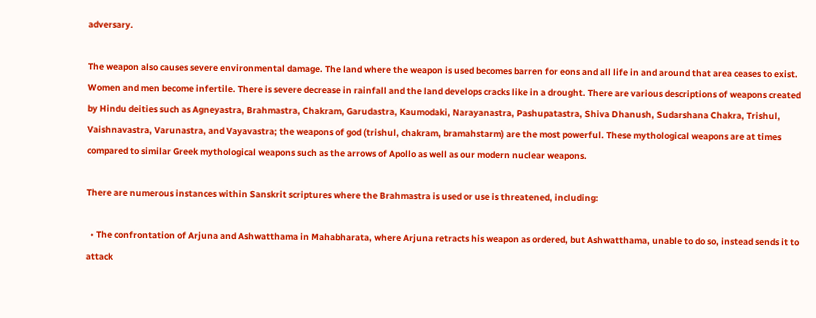adversary.

The weapon also causes severe environmental damage. The land where the weapon is used becomes barren for eons and all life in and around that area ceases to exist. Women and men become infertile. There is severe decrease in rainfall and the land develops cracks like in a drought. There are various descriptions of weapons created by Hindu deities such as Agneyastra, Brahmastra, Chakram, Garudastra, Kaumodaki, Narayanastra, Pashupatastra, Shiva Dhanush, Sudarshana Chakra, Trishul, Vaishnavastra, Varunastra, and Vayavastra; the weapons of god (trishul, chakram, bramahstarm) are the most powerful. These mythological weapons are at times compared to similar Greek mythological weapons such as the arrows of Apollo as well as our modern nuclear weapons.

There are numerous instances within Sanskrit scriptures where the Brahmastra is used or use is threatened, including:

  • The confrontation of Arjuna and Ashwatthama in Mahabharata, where Arjuna retracts his weapon as ordered, but Ashwatthama, unable to do so, instead sends it to attack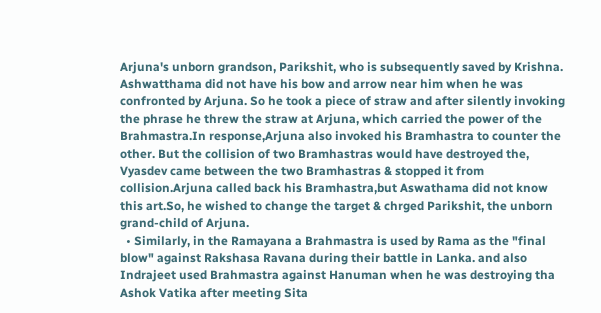Arjuna's unborn grandson, Parikshit, who is subsequently saved by Krishna. Ashwatthama did not have his bow and arrow near him when he was confronted by Arjuna. So he took a piece of straw and after silently invoking the phrase he threw the straw at Arjuna, which carried the power of the Brahmastra.In response,Arjuna also invoked his Bramhastra to counter the other. But the collision of two Bramhastras would have destroyed the, Vyasdev came between the two Bramhastras & stopped it from collision.Arjuna called back his Bramhastra,but Aswathama did not know this art.So, he wished to change the target & chrged Parikshit, the unborn grand-child of Arjuna.
  • Similarly, in the Ramayana a Brahmastra is used by Rama as the "final blow" against Rakshasa Ravana during their battle in Lanka. and also Indrajeet used Brahmastra against Hanuman when he was destroying tha Ashok Vatika after meeting Sita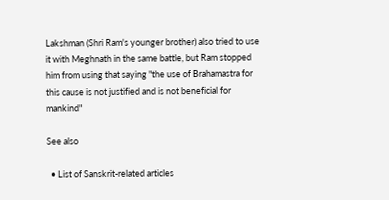Lakshman (Shri Ram's younger brother) also tried to use it with Meghnath in the same battle, but Ram stopped him from using that saying "the use of Brahamastra for this cause is not justified and is not beneficial for mankind"

See also

  • List of Sanskrit-related articles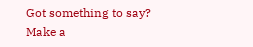Got something to say? Make a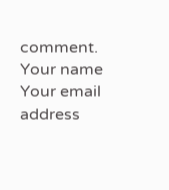comment.
Your name
Your email address